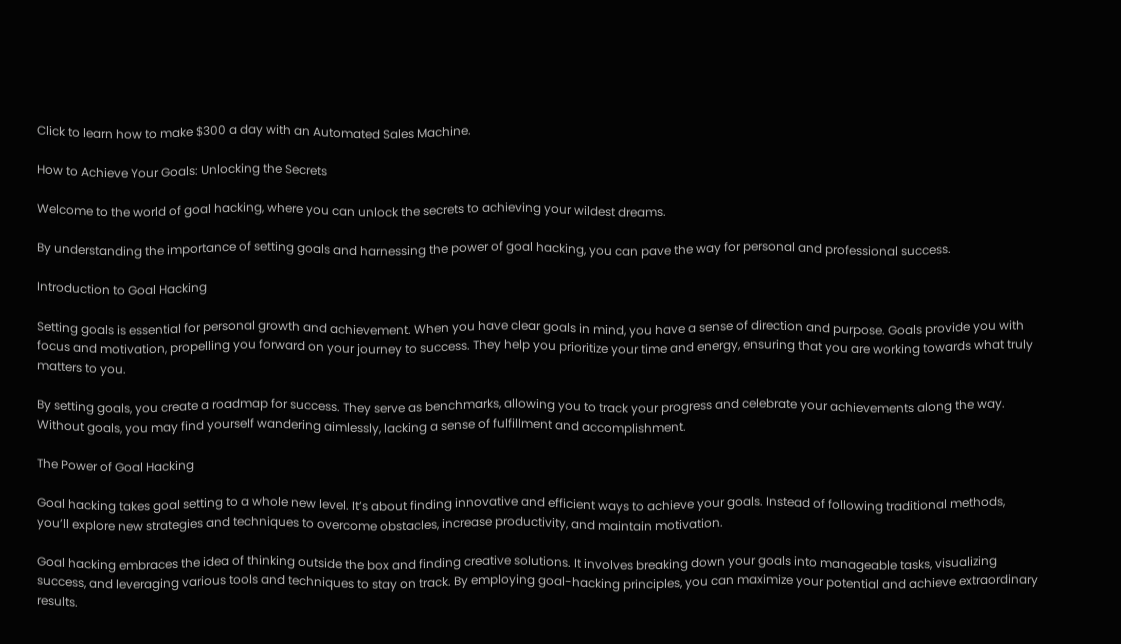Click to learn how to make $300 a day with an Automated Sales Machine.

How to Achieve Your Goals: Unlocking the Secrets

Welcome to the world of goal hacking, where you can unlock the secrets to achieving your wildest dreams.

By understanding the importance of setting goals and harnessing the power of goal hacking, you can pave the way for personal and professional success.

Introduction to Goal Hacking

Setting goals is essential for personal growth and achievement. When you have clear goals in mind, you have a sense of direction and purpose. Goals provide you with focus and motivation, propelling you forward on your journey to success. They help you prioritize your time and energy, ensuring that you are working towards what truly matters to you.

By setting goals, you create a roadmap for success. They serve as benchmarks, allowing you to track your progress and celebrate your achievements along the way. Without goals, you may find yourself wandering aimlessly, lacking a sense of fulfillment and accomplishment.

The Power of Goal Hacking

Goal hacking takes goal setting to a whole new level. It’s about finding innovative and efficient ways to achieve your goals. Instead of following traditional methods, you’ll explore new strategies and techniques to overcome obstacles, increase productivity, and maintain motivation.

Goal hacking embraces the idea of thinking outside the box and finding creative solutions. It involves breaking down your goals into manageable tasks, visualizing success, and leveraging various tools and techniques to stay on track. By employing goal-hacking principles, you can maximize your potential and achieve extraordinary results.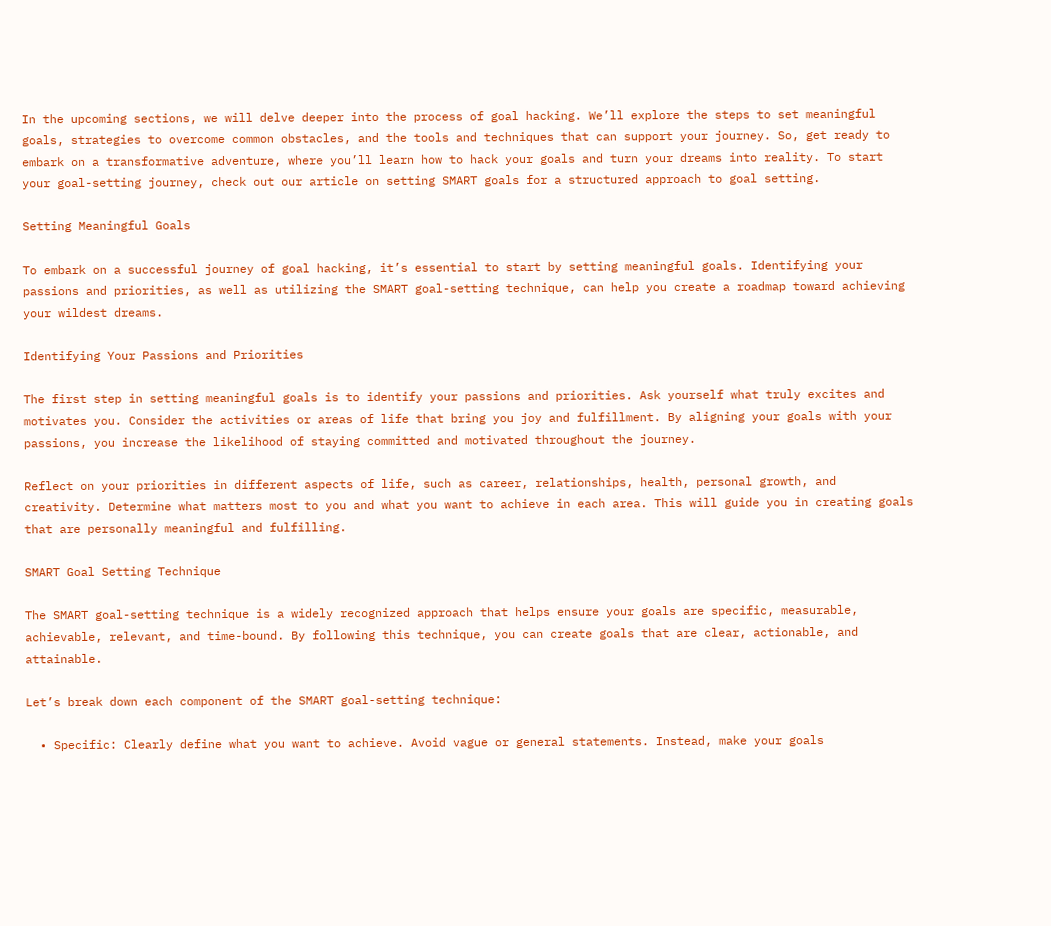In the upcoming sections, we will delve deeper into the process of goal hacking. We’ll explore the steps to set meaningful goals, strategies to overcome common obstacles, and the tools and techniques that can support your journey. So, get ready to embark on a transformative adventure, where you’ll learn how to hack your goals and turn your dreams into reality. To start your goal-setting journey, check out our article on setting SMART goals for a structured approach to goal setting.

Setting Meaningful Goals

To embark on a successful journey of goal hacking, it’s essential to start by setting meaningful goals. Identifying your passions and priorities, as well as utilizing the SMART goal-setting technique, can help you create a roadmap toward achieving your wildest dreams.

Identifying Your Passions and Priorities

The first step in setting meaningful goals is to identify your passions and priorities. Ask yourself what truly excites and motivates you. Consider the activities or areas of life that bring you joy and fulfillment. By aligning your goals with your passions, you increase the likelihood of staying committed and motivated throughout the journey.

Reflect on your priorities in different aspects of life, such as career, relationships, health, personal growth, and creativity. Determine what matters most to you and what you want to achieve in each area. This will guide you in creating goals that are personally meaningful and fulfilling.

SMART Goal Setting Technique

The SMART goal-setting technique is a widely recognized approach that helps ensure your goals are specific, measurable, achievable, relevant, and time-bound. By following this technique, you can create goals that are clear, actionable, and attainable.

Let’s break down each component of the SMART goal-setting technique:

  • Specific: Clearly define what you want to achieve. Avoid vague or general statements. Instead, make your goals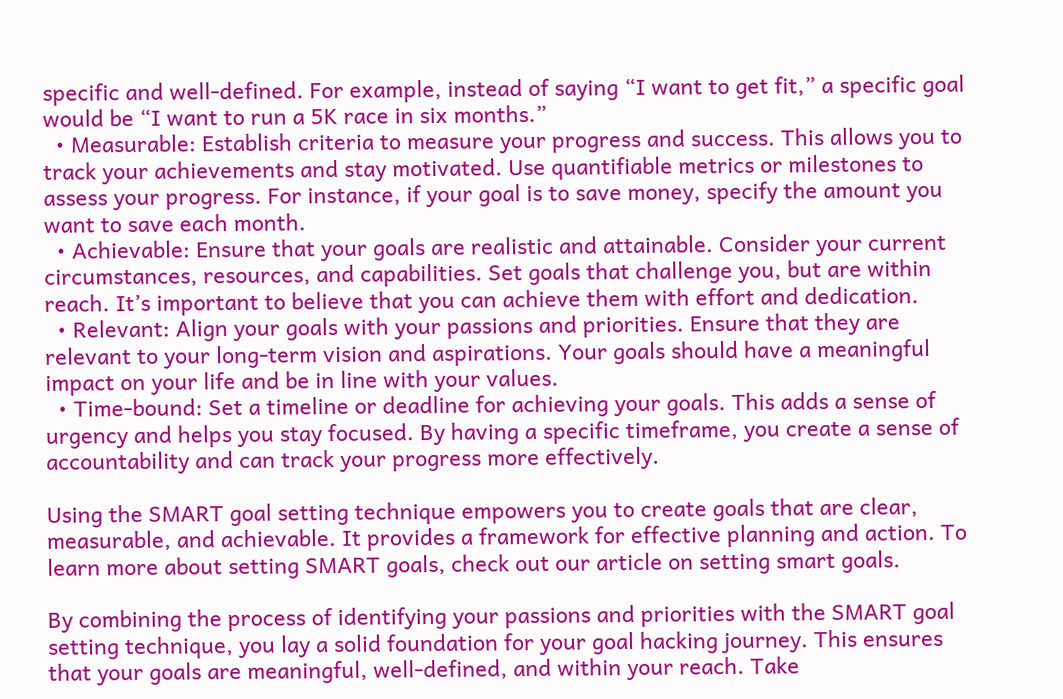specific and well-defined. For example, instead of saying “I want to get fit,” a specific goal would be “I want to run a 5K race in six months.”
  • Measurable: Establish criteria to measure your progress and success. This allows you to track your achievements and stay motivated. Use quantifiable metrics or milestones to assess your progress. For instance, if your goal is to save money, specify the amount you want to save each month.
  • Achievable: Ensure that your goals are realistic and attainable. Consider your current circumstances, resources, and capabilities. Set goals that challenge you, but are within reach. It’s important to believe that you can achieve them with effort and dedication.
  • Relevant: Align your goals with your passions and priorities. Ensure that they are relevant to your long-term vision and aspirations. Your goals should have a meaningful impact on your life and be in line with your values.
  • Time-bound: Set a timeline or deadline for achieving your goals. This adds a sense of urgency and helps you stay focused. By having a specific timeframe, you create a sense of accountability and can track your progress more effectively.

Using the SMART goal setting technique empowers you to create goals that are clear, measurable, and achievable. It provides a framework for effective planning and action. To learn more about setting SMART goals, check out our article on setting smart goals.

By combining the process of identifying your passions and priorities with the SMART goal setting technique, you lay a solid foundation for your goal hacking journey. This ensures that your goals are meaningful, well-defined, and within your reach. Take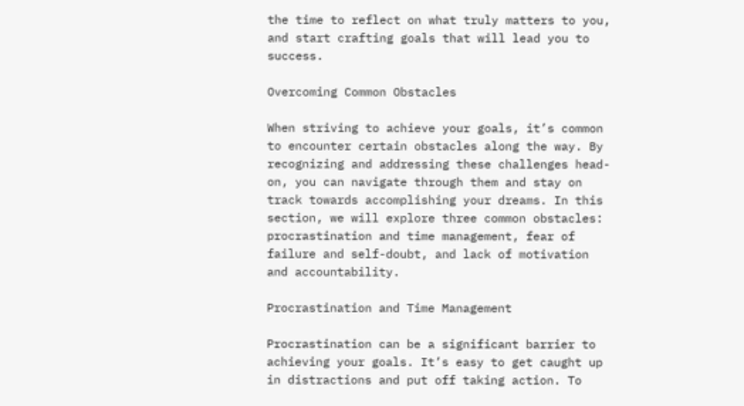the time to reflect on what truly matters to you, and start crafting goals that will lead you to success.

Overcoming Common Obstacles

When striving to achieve your goals, it’s common to encounter certain obstacles along the way. By recognizing and addressing these challenges head-on, you can navigate through them and stay on track towards accomplishing your dreams. In this section, we will explore three common obstacles: procrastination and time management, fear of failure and self-doubt, and lack of motivation and accountability.

Procrastination and Time Management

Procrastination can be a significant barrier to achieving your goals. It’s easy to get caught up in distractions and put off taking action. To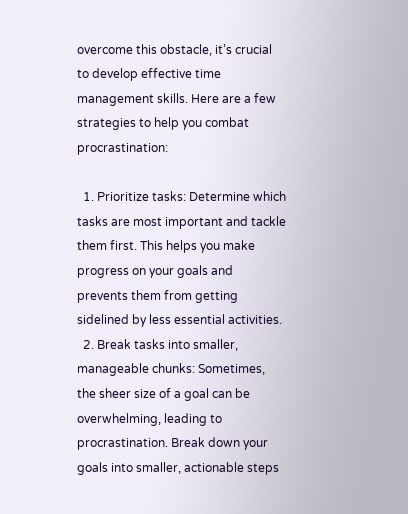overcome this obstacle, it’s crucial to develop effective time management skills. Here are a few strategies to help you combat procrastination:

  1. Prioritize tasks: Determine which tasks are most important and tackle them first. This helps you make progress on your goals and prevents them from getting sidelined by less essential activities.
  2. Break tasks into smaller, manageable chunks: Sometimes, the sheer size of a goal can be overwhelming, leading to procrastination. Break down your goals into smaller, actionable steps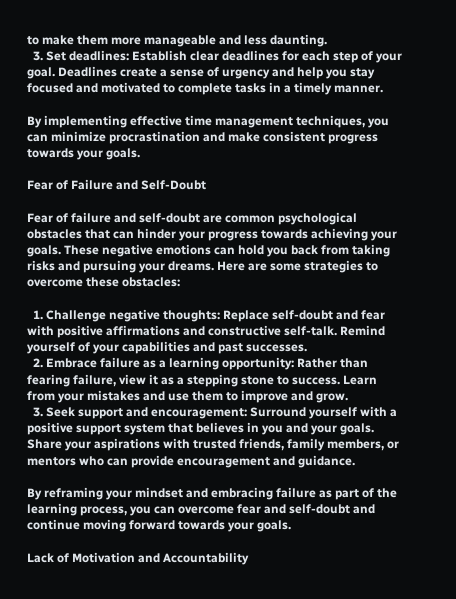to make them more manageable and less daunting.
  3. Set deadlines: Establish clear deadlines for each step of your goal. Deadlines create a sense of urgency and help you stay focused and motivated to complete tasks in a timely manner.

By implementing effective time management techniques, you can minimize procrastination and make consistent progress towards your goals.

Fear of Failure and Self-Doubt

Fear of failure and self-doubt are common psychological obstacles that can hinder your progress towards achieving your goals. These negative emotions can hold you back from taking risks and pursuing your dreams. Here are some strategies to overcome these obstacles:

  1. Challenge negative thoughts: Replace self-doubt and fear with positive affirmations and constructive self-talk. Remind yourself of your capabilities and past successes.
  2. Embrace failure as a learning opportunity: Rather than fearing failure, view it as a stepping stone to success. Learn from your mistakes and use them to improve and grow.
  3. Seek support and encouragement: Surround yourself with a positive support system that believes in you and your goals. Share your aspirations with trusted friends, family members, or mentors who can provide encouragement and guidance.

By reframing your mindset and embracing failure as part of the learning process, you can overcome fear and self-doubt and continue moving forward towards your goals.

Lack of Motivation and Accountability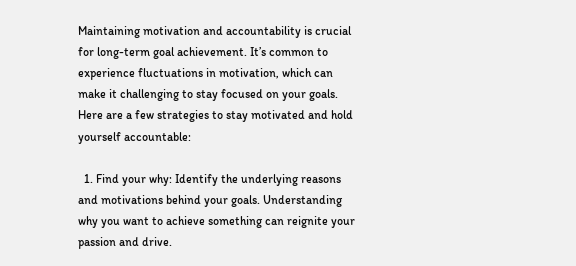Maintaining motivation and accountability is crucial for long-term goal achievement. It’s common to experience fluctuations in motivation, which can make it challenging to stay focused on your goals. Here are a few strategies to stay motivated and hold yourself accountable:

  1. Find your why: Identify the underlying reasons and motivations behind your goals. Understanding why you want to achieve something can reignite your passion and drive.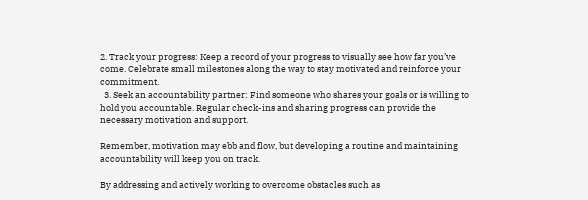2. Track your progress: Keep a record of your progress to visually see how far you’ve come. Celebrate small milestones along the way to stay motivated and reinforce your commitment.
  3. Seek an accountability partner: Find someone who shares your goals or is willing to hold you accountable. Regular check-ins and sharing progress can provide the necessary motivation and support.

Remember, motivation may ebb and flow, but developing a routine and maintaining accountability will keep you on track.

By addressing and actively working to overcome obstacles such as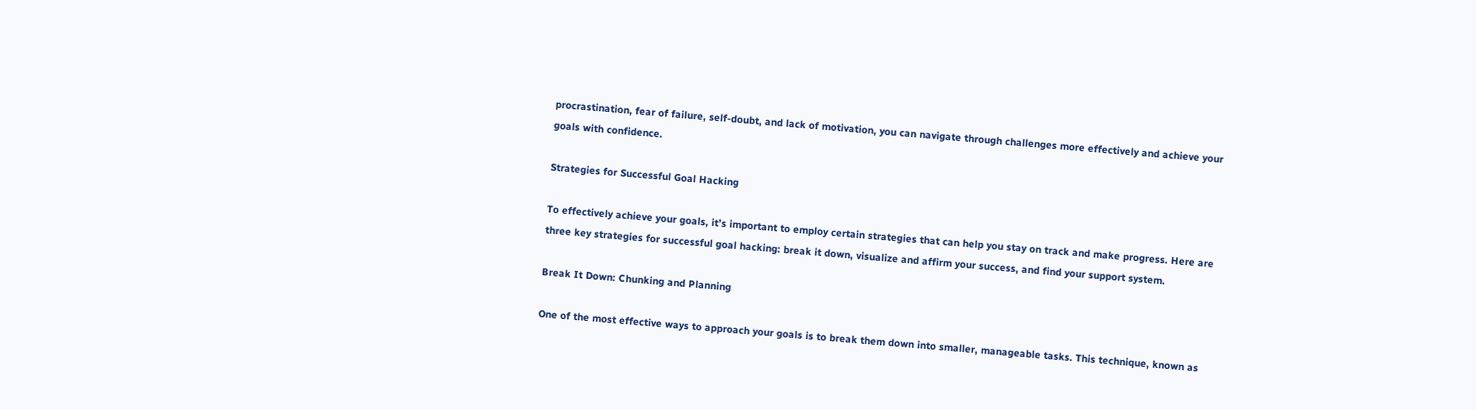procrastination, fear of failure, self-doubt, and lack of motivation, you can navigate through challenges more effectively and achieve your goals with confidence.

Strategies for Successful Goal Hacking

To effectively achieve your goals, it’s important to employ certain strategies that can help you stay on track and make progress. Here are three key strategies for successful goal hacking: break it down, visualize and affirm your success, and find your support system.

Break It Down: Chunking and Planning

One of the most effective ways to approach your goals is to break them down into smaller, manageable tasks. This technique, known as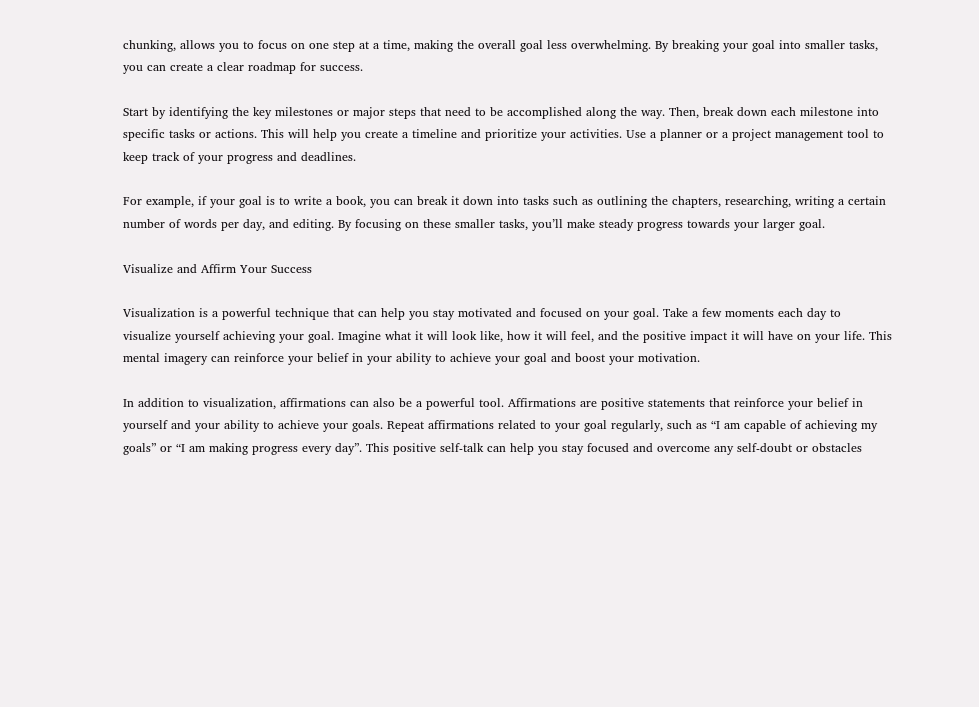chunking, allows you to focus on one step at a time, making the overall goal less overwhelming. By breaking your goal into smaller tasks, you can create a clear roadmap for success.

Start by identifying the key milestones or major steps that need to be accomplished along the way. Then, break down each milestone into specific tasks or actions. This will help you create a timeline and prioritize your activities. Use a planner or a project management tool to keep track of your progress and deadlines.

For example, if your goal is to write a book, you can break it down into tasks such as outlining the chapters, researching, writing a certain number of words per day, and editing. By focusing on these smaller tasks, you’ll make steady progress towards your larger goal.

Visualize and Affirm Your Success

Visualization is a powerful technique that can help you stay motivated and focused on your goal. Take a few moments each day to visualize yourself achieving your goal. Imagine what it will look like, how it will feel, and the positive impact it will have on your life. This mental imagery can reinforce your belief in your ability to achieve your goal and boost your motivation.

In addition to visualization, affirmations can also be a powerful tool. Affirmations are positive statements that reinforce your belief in yourself and your ability to achieve your goals. Repeat affirmations related to your goal regularly, such as “I am capable of achieving my goals” or “I am making progress every day”. This positive self-talk can help you stay focused and overcome any self-doubt or obstacles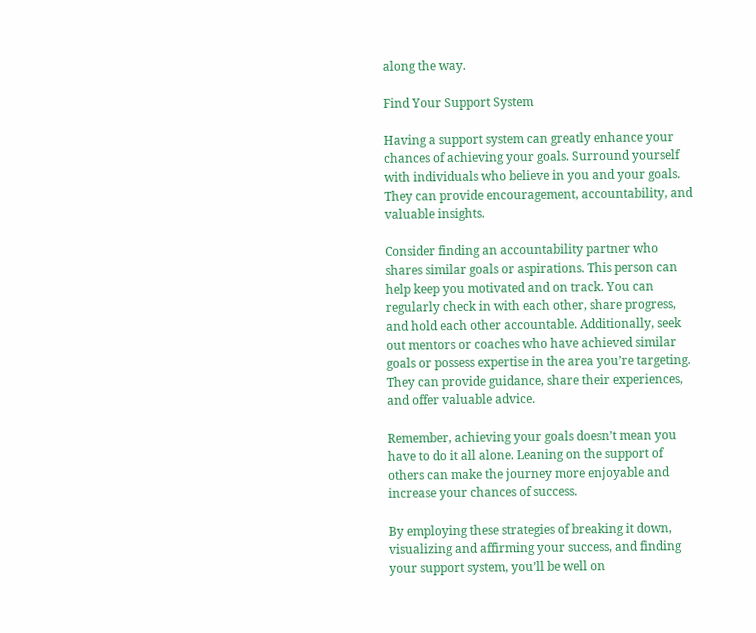along the way.

Find Your Support System

Having a support system can greatly enhance your chances of achieving your goals. Surround yourself with individuals who believe in you and your goals. They can provide encouragement, accountability, and valuable insights.

Consider finding an accountability partner who shares similar goals or aspirations. This person can help keep you motivated and on track. You can regularly check in with each other, share progress, and hold each other accountable. Additionally, seek out mentors or coaches who have achieved similar goals or possess expertise in the area you’re targeting. They can provide guidance, share their experiences, and offer valuable advice.

Remember, achieving your goals doesn’t mean you have to do it all alone. Leaning on the support of others can make the journey more enjoyable and increase your chances of success.

By employing these strategies of breaking it down, visualizing and affirming your success, and finding your support system, you’ll be well on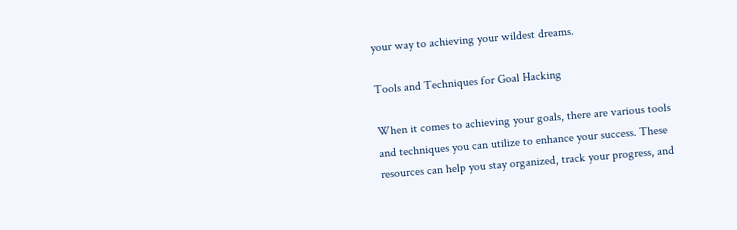your way to achieving your wildest dreams.

Tools and Techniques for Goal Hacking

When it comes to achieving your goals, there are various tools and techniques you can utilize to enhance your success. These resources can help you stay organized, track your progress, and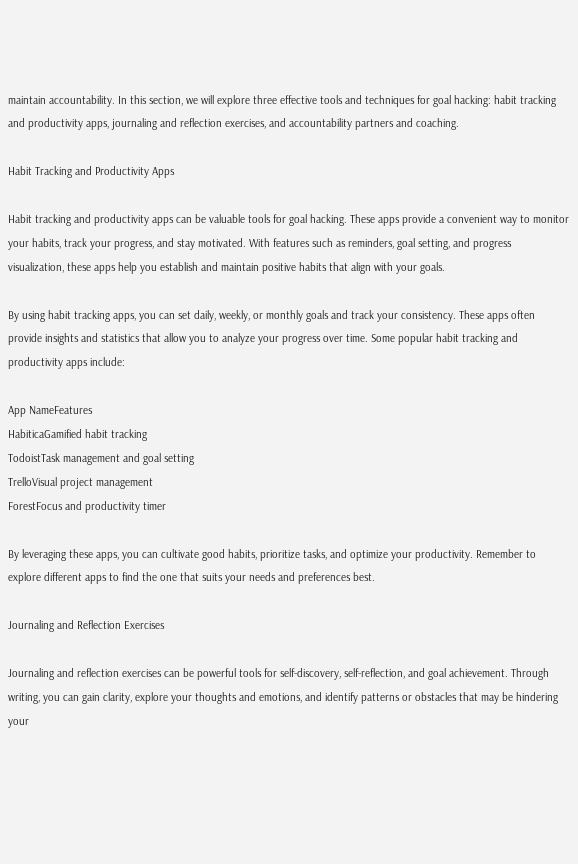maintain accountability. In this section, we will explore three effective tools and techniques for goal hacking: habit tracking and productivity apps, journaling and reflection exercises, and accountability partners and coaching.

Habit Tracking and Productivity Apps

Habit tracking and productivity apps can be valuable tools for goal hacking. These apps provide a convenient way to monitor your habits, track your progress, and stay motivated. With features such as reminders, goal setting, and progress visualization, these apps help you establish and maintain positive habits that align with your goals.

By using habit tracking apps, you can set daily, weekly, or monthly goals and track your consistency. These apps often provide insights and statistics that allow you to analyze your progress over time. Some popular habit tracking and productivity apps include:

App NameFeatures
HabiticaGamified habit tracking
TodoistTask management and goal setting
TrelloVisual project management
ForestFocus and productivity timer

By leveraging these apps, you can cultivate good habits, prioritize tasks, and optimize your productivity. Remember to explore different apps to find the one that suits your needs and preferences best.

Journaling and Reflection Exercises

Journaling and reflection exercises can be powerful tools for self-discovery, self-reflection, and goal achievement. Through writing, you can gain clarity, explore your thoughts and emotions, and identify patterns or obstacles that may be hindering your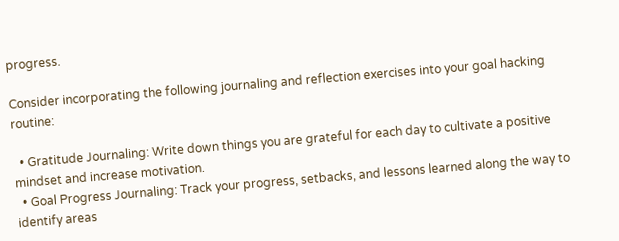progress.

Consider incorporating the following journaling and reflection exercises into your goal hacking routine:

  • Gratitude Journaling: Write down things you are grateful for each day to cultivate a positive mindset and increase motivation.
  • Goal Progress Journaling: Track your progress, setbacks, and lessons learned along the way to identify areas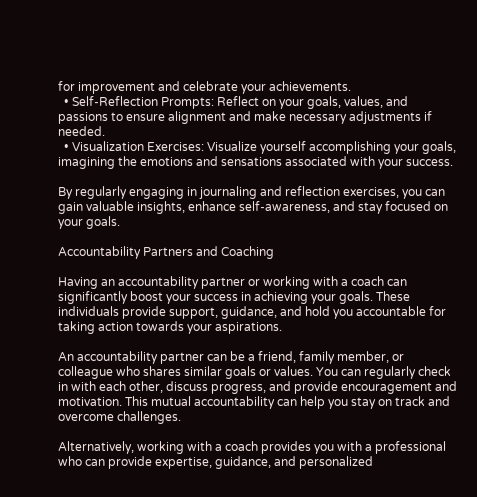for improvement and celebrate your achievements.
  • Self-Reflection Prompts: Reflect on your goals, values, and passions to ensure alignment and make necessary adjustments if needed.
  • Visualization Exercises: Visualize yourself accomplishing your goals, imagining the emotions and sensations associated with your success.

By regularly engaging in journaling and reflection exercises, you can gain valuable insights, enhance self-awareness, and stay focused on your goals.

Accountability Partners and Coaching

Having an accountability partner or working with a coach can significantly boost your success in achieving your goals. These individuals provide support, guidance, and hold you accountable for taking action towards your aspirations.

An accountability partner can be a friend, family member, or colleague who shares similar goals or values. You can regularly check in with each other, discuss progress, and provide encouragement and motivation. This mutual accountability can help you stay on track and overcome challenges.

Alternatively, working with a coach provides you with a professional who can provide expertise, guidance, and personalized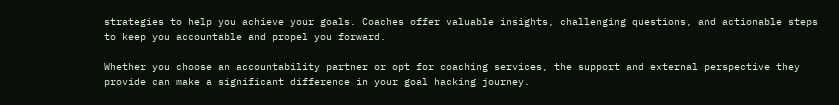strategies to help you achieve your goals. Coaches offer valuable insights, challenging questions, and actionable steps to keep you accountable and propel you forward.

Whether you choose an accountability partner or opt for coaching services, the support and external perspective they provide can make a significant difference in your goal hacking journey.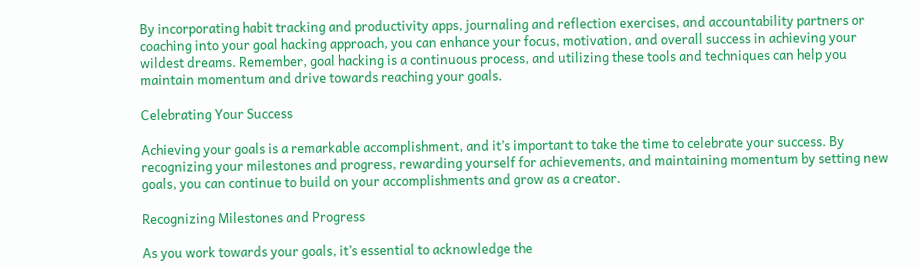By incorporating habit tracking and productivity apps, journaling and reflection exercises, and accountability partners or coaching into your goal hacking approach, you can enhance your focus, motivation, and overall success in achieving your wildest dreams. Remember, goal hacking is a continuous process, and utilizing these tools and techniques can help you maintain momentum and drive towards reaching your goals.

Celebrating Your Success

Achieving your goals is a remarkable accomplishment, and it’s important to take the time to celebrate your success. By recognizing your milestones and progress, rewarding yourself for achievements, and maintaining momentum by setting new goals, you can continue to build on your accomplishments and grow as a creator.

Recognizing Milestones and Progress

As you work towards your goals, it’s essential to acknowledge the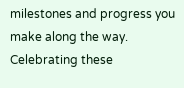milestones and progress you make along the way. Celebrating these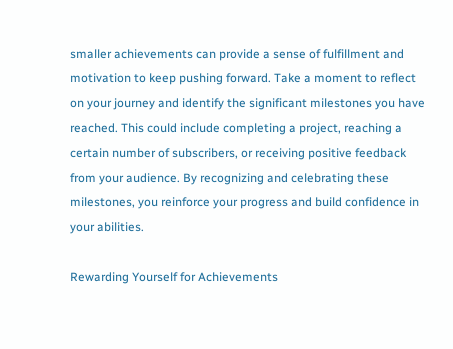smaller achievements can provide a sense of fulfillment and motivation to keep pushing forward. Take a moment to reflect on your journey and identify the significant milestones you have reached. This could include completing a project, reaching a certain number of subscribers, or receiving positive feedback from your audience. By recognizing and celebrating these milestones, you reinforce your progress and build confidence in your abilities.

Rewarding Yourself for Achievements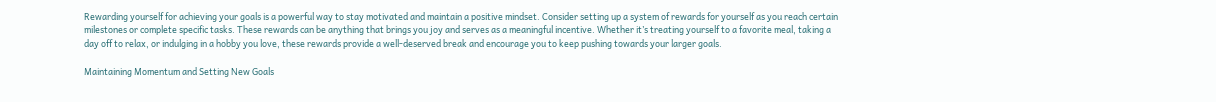Rewarding yourself for achieving your goals is a powerful way to stay motivated and maintain a positive mindset. Consider setting up a system of rewards for yourself as you reach certain milestones or complete specific tasks. These rewards can be anything that brings you joy and serves as a meaningful incentive. Whether it’s treating yourself to a favorite meal, taking a day off to relax, or indulging in a hobby you love, these rewards provide a well-deserved break and encourage you to keep pushing towards your larger goals.

Maintaining Momentum and Setting New Goals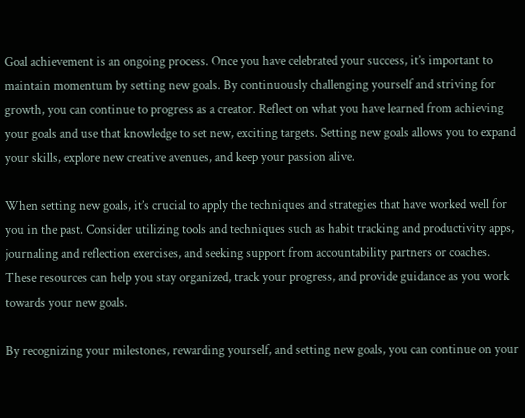Goal achievement is an ongoing process. Once you have celebrated your success, it’s important to maintain momentum by setting new goals. By continuously challenging yourself and striving for growth, you can continue to progress as a creator. Reflect on what you have learned from achieving your goals and use that knowledge to set new, exciting targets. Setting new goals allows you to expand your skills, explore new creative avenues, and keep your passion alive.

When setting new goals, it’s crucial to apply the techniques and strategies that have worked well for you in the past. Consider utilizing tools and techniques such as habit tracking and productivity apps, journaling and reflection exercises, and seeking support from accountability partners or coaches. These resources can help you stay organized, track your progress, and provide guidance as you work towards your new goals.

By recognizing your milestones, rewarding yourself, and setting new goals, you can continue on your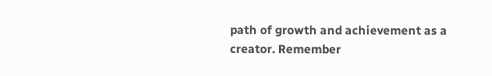path of growth and achievement as a creator. Remember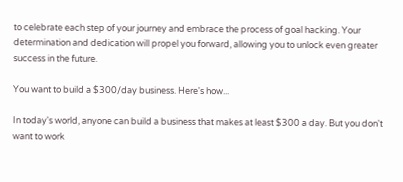to celebrate each step of your journey and embrace the process of goal hacking. Your determination and dedication will propel you forward, allowing you to unlock even greater success in the future.

You want to build a $300/day business. Here's how...

In today's world, anyone can build a business that makes at least $300 a day. But you don't want to work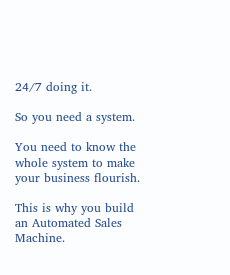24/7 doing it.

So you need a system.

You need to know the whole system to make your business flourish.

This is why you build an Automated Sales Machine.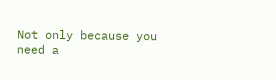Not only because you need a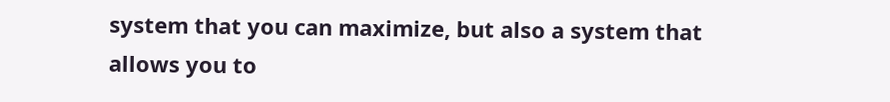system that you can maximize, but also a system that allows you to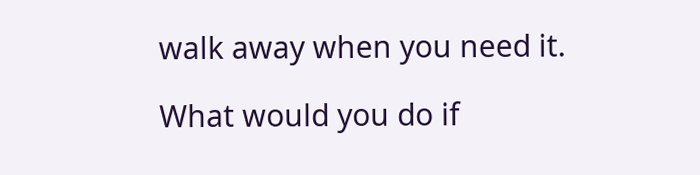walk away when you need it.

What would you do if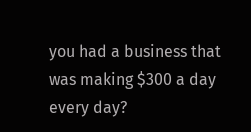you had a business that was making $300 a day every day?